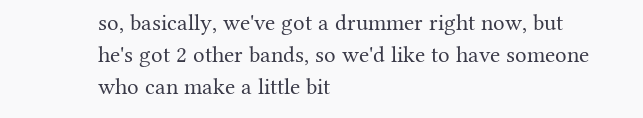so, basically, we've got a drummer right now, but he's got 2 other bands, so we'd like to have someone who can make a little bit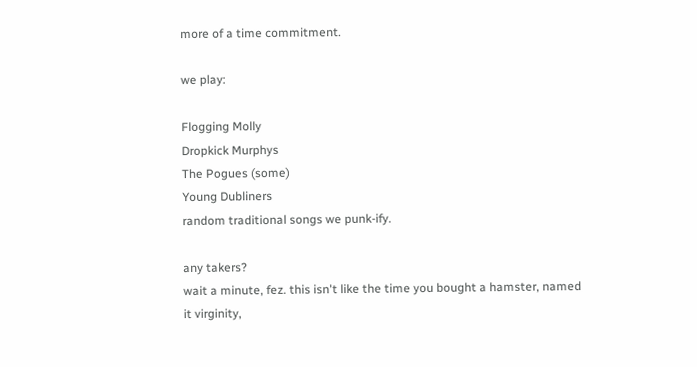more of a time commitment.

we play:

Flogging Molly
Dropkick Murphys
The Pogues (some)
Young Dubliners
random traditional songs we punk-ify.

any takers?
wait a minute, fez. this isn't like the time you bought a hamster, named it virginity,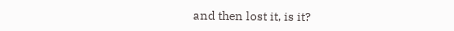and then lost it, is it?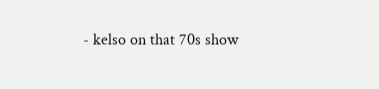- kelso on that 70s show